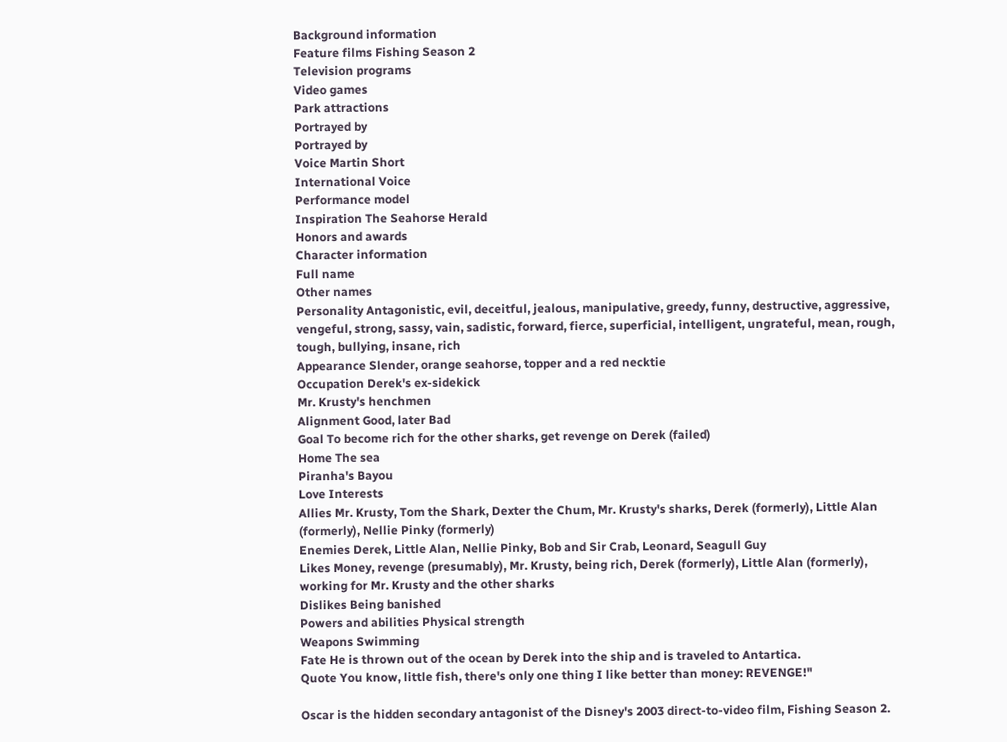Background information
Feature films Fishing Season 2
Television programs
Video games
Park attractions
Portrayed by
Portrayed by
Voice Martin Short
International Voice
Performance model
Inspiration The Seahorse Herald
Honors and awards
Character information
Full name
Other names
Personality Antagonistic, evil, deceitful, jealous, manipulative, greedy, funny, destructive, aggressive, vengeful, strong, sassy, vain, sadistic, forward, fierce, superficial, intelligent, ungrateful, mean, rough, tough, bullying, insane, rich
Appearance Slender, orange seahorse, topper and a red necktie
Occupation Derek's ex-sidekick
Mr. Krusty's henchmen
Alignment Good, later Bad
Goal To become rich for the other sharks, get revenge on Derek (failed)
Home The sea
Piranha's Bayou
Love Interests
Allies Mr. Krusty, Tom the Shark, Dexter the Chum, Mr. Krusty's sharks, Derek (formerly), Little Alan (formerly), Nellie Pinky (formerly)
Enemies Derek, Little Alan, Nellie Pinky, Bob and Sir Crab, Leonard, Seagull Guy
Likes Money, revenge (presumably), Mr. Krusty, being rich, Derek (formerly), Little Alan (formerly), working for Mr. Krusty and the other sharks
Dislikes Being banished
Powers and abilities Physical strength
Weapons Swimming
Fate He is thrown out of the ocean by Derek into the ship and is traveled to Antartica.
Quote You know, little fish, there's only one thing I like better than money: REVENGE!"

Oscar is the hidden secondary antagonist of the Disney's 2003 direct-to-video film, Fishing Season 2.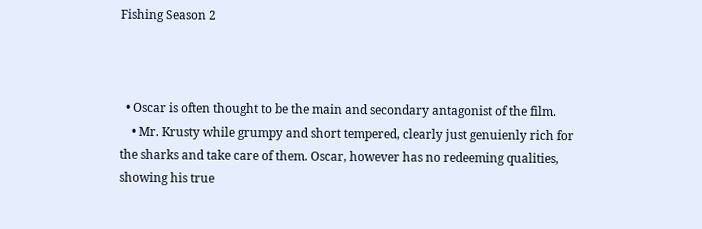Fishing Season 2



  • Oscar is often thought to be the main and secondary antagonist of the film.
    • Mr. Krusty while grumpy and short tempered, clearly just genuienly rich for the sharks and take care of them. Oscar, however has no redeeming qualities, showing his true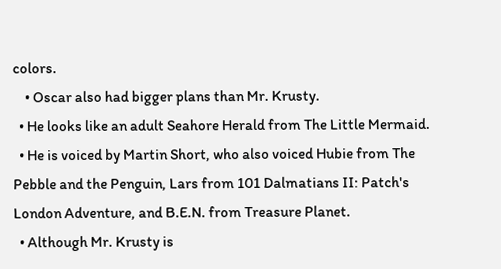colors.
    • Oscar also had bigger plans than Mr. Krusty.
  • He looks like an adult Seahore Herald from The Little Mermaid.
  • He is voiced by Martin Short, who also voiced Hubie from The Pebble and the Penguin, Lars from 101 Dalmatians II: Patch's London Adventure, and B.E.N. from Treasure Planet.
  • Although Mr. Krusty is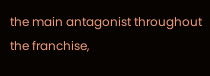the main antagonist throughout the franchise,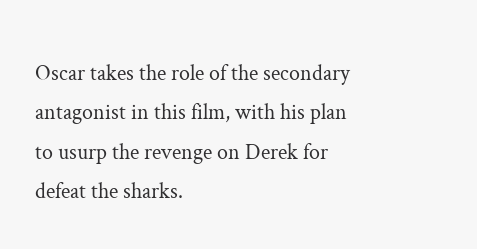Oscar takes the role of the secondary antagonist in this film, with his plan to usurp the revenge on Derek for defeat the sharks.